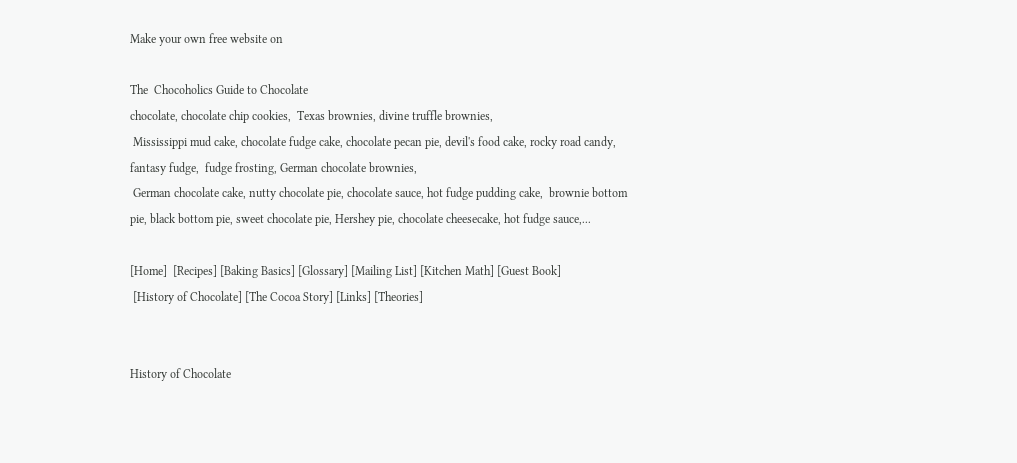Make your own free website on

The  Chocoholics Guide to Chocolate
chocolate, chocolate chip cookies,  Texas brownies, divine truffle brownies,
 Mississippi mud cake, chocolate fudge cake, chocolate pecan pie, devil's food cake, rocky road candy, fantasy fudge,  fudge frosting, German chocolate brownies,
 German chocolate cake, nutty chocolate pie, chocolate sauce, hot fudge pudding cake,  brownie bottom pie, black bottom pie, sweet chocolate pie, Hershey pie, chocolate cheesecake, hot fudge sauce,...

[Home]  [Recipes] [Baking Basics] [Glossary] [Mailing List] [Kitchen Math] [Guest Book]
 [History of Chocolate] [The Cocoa Story] [Links] [Theories]


History of Chocolate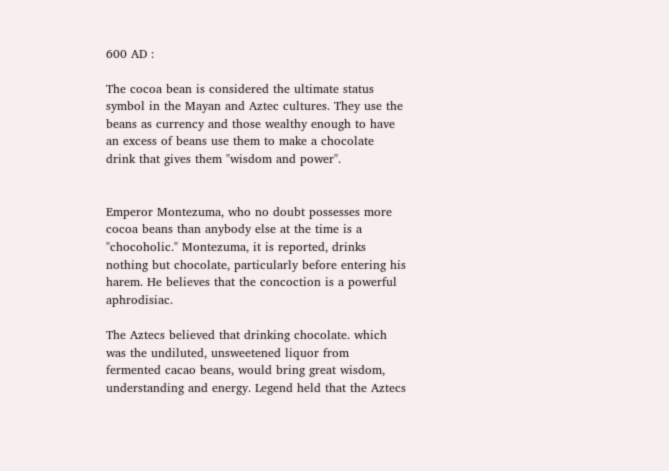600 AD :

The cocoa bean is considered the ultimate status symbol in the Mayan and Aztec cultures. They use the beans as currency and those wealthy enough to have an excess of beans use them to make a chocolate drink that gives them "wisdom and power".


Emperor Montezuma, who no doubt possesses more cocoa beans than anybody else at the time is a "chocoholic." Montezuma, it is reported, drinks nothing but chocolate, particularly before entering his harem. He believes that the concoction is a powerful aphrodisiac.

The Aztecs believed that drinking chocolate. which was the undiluted, unsweetened liquor from fermented cacao beans, would bring great wisdom, understanding and energy. Legend held that the Aztecs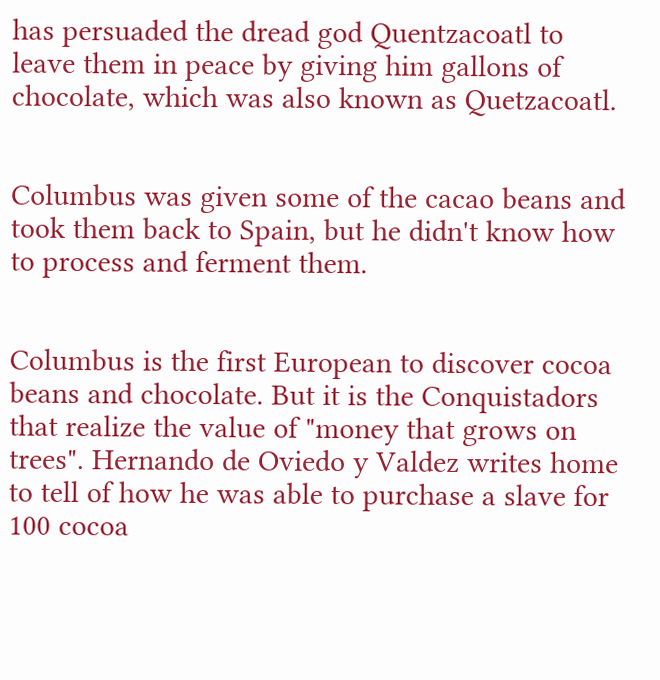has persuaded the dread god Quentzacoatl to leave them in peace by giving him gallons of chocolate, which was also known as Quetzacoatl.


Columbus was given some of the cacao beans and took them back to Spain, but he didn't know how to process and ferment them.


Columbus is the first European to discover cocoa beans and chocolate. But it is the Conquistadors that realize the value of "money that grows on trees". Hernando de Oviedo y Valdez writes home to tell of how he was able to purchase a slave for 100 cocoa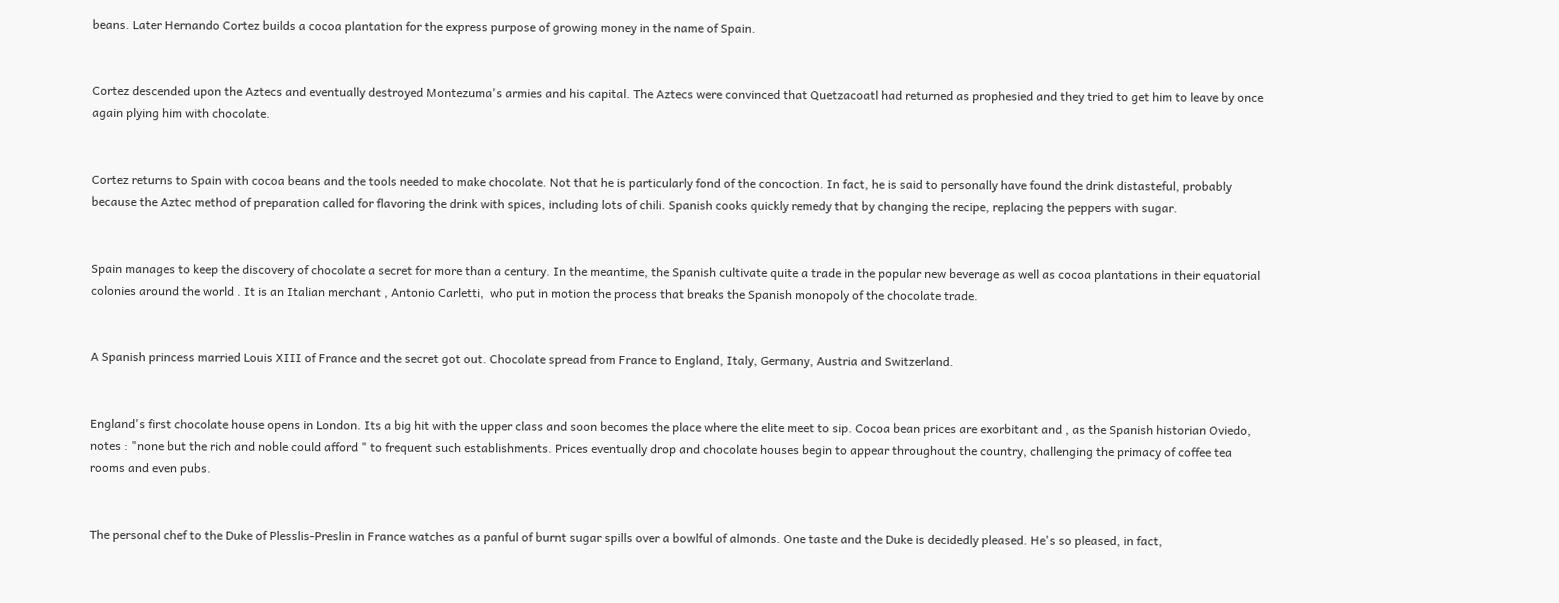beans. Later Hernando Cortez builds a cocoa plantation for the express purpose of growing money in the name of Spain.


Cortez descended upon the Aztecs and eventually destroyed Montezuma's armies and his capital. The Aztecs were convinced that Quetzacoatl had returned as prophesied and they tried to get him to leave by once again plying him with chocolate.


Cortez returns to Spain with cocoa beans and the tools needed to make chocolate. Not that he is particularly fond of the concoction. In fact, he is said to personally have found the drink distasteful, probably because the Aztec method of preparation called for flavoring the drink with spices, including lots of chili. Spanish cooks quickly remedy that by changing the recipe, replacing the peppers with sugar.


Spain manages to keep the discovery of chocolate a secret for more than a century. In the meantime, the Spanish cultivate quite a trade in the popular new beverage as well as cocoa plantations in their equatorial colonies around the world . It is an Italian merchant , Antonio Carletti,  who put in motion the process that breaks the Spanish monopoly of the chocolate trade.


A Spanish princess married Louis XIII of France and the secret got out. Chocolate spread from France to England, Italy, Germany, Austria and Switzerland.


England's first chocolate house opens in London. Its a big hit with the upper class and soon becomes the place where the elite meet to sip. Cocoa bean prices are exorbitant and , as the Spanish historian Oviedo, notes : "none but the rich and noble could afford " to frequent such establishments. Prices eventually drop and chocolate houses begin to appear throughout the country, challenging the primacy of coffee tea rooms and even pubs.


The personal chef to the Duke of Plesslis-Preslin in France watches as a panful of burnt sugar spills over a bowlful of almonds. One taste and the Duke is decidedly pleased. He's so pleased, in fact,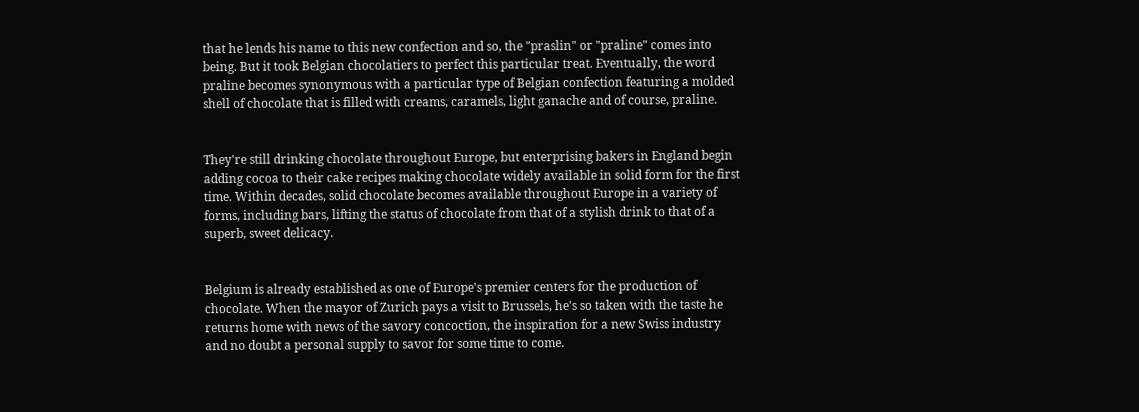that he lends his name to this new confection and so, the "praslin" or "praline" comes into being. But it took Belgian chocolatiers to perfect this particular treat. Eventually, the word praline becomes synonymous with a particular type of Belgian confection featuring a molded shell of chocolate that is filled with creams, caramels, light ganache and of course, praline.


They're still drinking chocolate throughout Europe, but enterprising bakers in England begin adding cocoa to their cake recipes making chocolate widely available in solid form for the first time. Within decades, solid chocolate becomes available throughout Europe in a variety of forms, including bars, lifting the status of chocolate from that of a stylish drink to that of a superb, sweet delicacy.


Belgium is already established as one of Europe's premier centers for the production of chocolate. When the mayor of Zurich pays a visit to Brussels, he's so taken with the taste he returns home with news of the savory concoction, the inspiration for a new Swiss industry and no doubt a personal supply to savor for some time to come.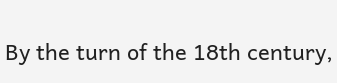By the turn of the 18th century,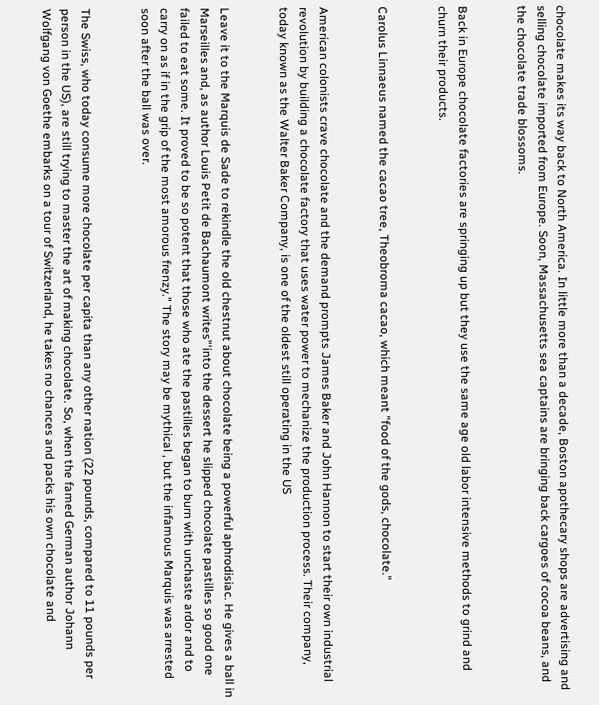chocolate makes its way back to North America. In little more than a decade, Boston apothecary shops are advertising and selling chocolate imported from Europe. Soon, Massachusetts sea captains are bringing back cargoes of cocoa beans, and the chocolate trade blossoms.


Back in Europe chocolate factories are springing up but they use the same age old labor intensive methods to grind and churn their products.


Carolus Linnaeus named the cacao tree, Theobroma cacao, which meant "food of the gods, chocolate."


American colonists crave chocolate and the demand prompts James Baker and John Hannon to start their own industrial revolution by building a chocolate factory that uses water power to mechanize the production process. Their company, today known as the Walter Baker Company, is one of the oldest still operating in the US


Leave it to the Marquis de Sade to rekindle the old chestnut about chocolate being a powerful aphrodisiac. He gives a ball in Marseilles and, as author Louis Petit de Bachaumont writes"'into the dessert he slipped chocolate pastilles so good one failed to eat some. It proved to be so potent that those who ate the pastilles began to burn with unchaste ardor and to carry on as if in the grip of the most amorous frenzy." The story may be mythical , but the infamous Marquis was arrested soon after the ball was over.


The Swiss, who today consume more chocolate per capita than any other nation (22 pounds, compared to 11 pounds per person in the US), are still trying to master the art of making chocolate. So, when the famed German author Johann Wolfgang von Goethe embarks on a tour of Switzerland, he takes no chances and packs his own chocolate and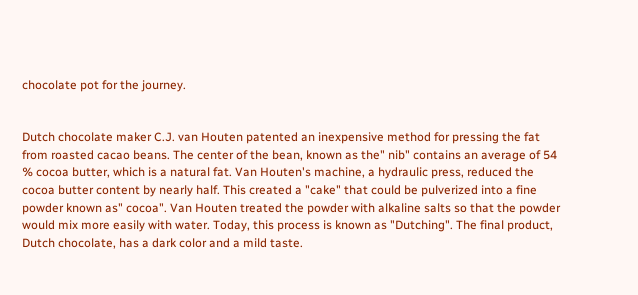chocolate pot for the journey.


Dutch chocolate maker C.J. van Houten patented an inexpensive method for pressing the fat from roasted cacao beans. The center of the bean, known as the" nib" contains an average of 54 % cocoa butter, which is a natural fat. Van Houten's machine, a hydraulic press, reduced the cocoa butter content by nearly half. This created a "cake" that could be pulverized into a fine powder known as" cocoa". Van Houten treated the powder with alkaline salts so that the powder would mix more easily with water. Today, this process is known as "Dutching". The final product, Dutch chocolate, has a dark color and a mild taste.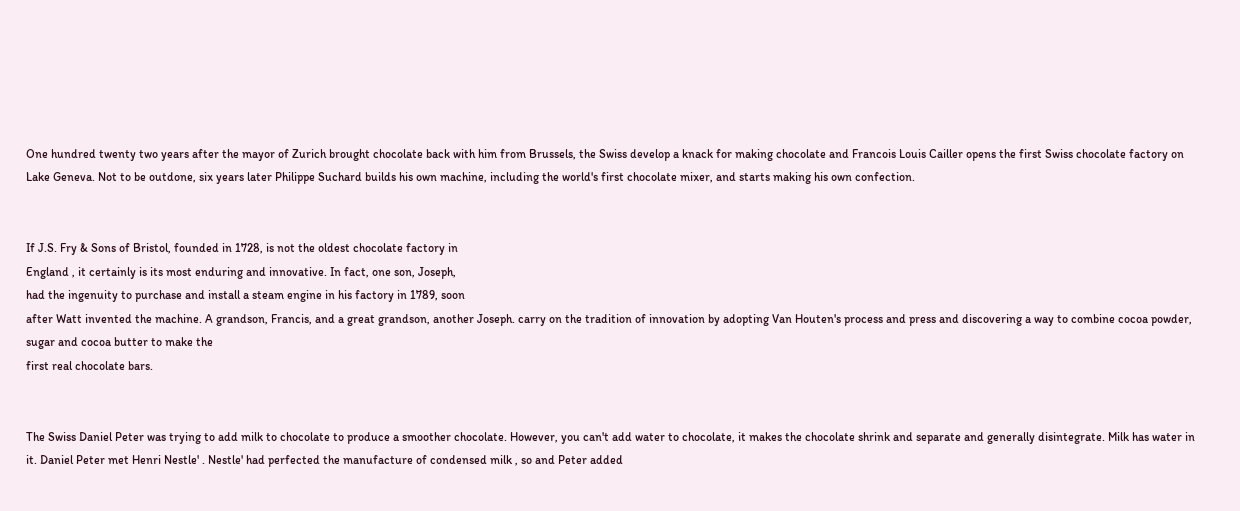One hundred twenty two years after the mayor of Zurich brought chocolate back with him from Brussels, the Swiss develop a knack for making chocolate and Francois Louis Cailler opens the first Swiss chocolate factory on Lake Geneva. Not to be outdone, six years later Philippe Suchard builds his own machine, including the world's first chocolate mixer, and starts making his own confection.


If J.S. Fry & Sons of Bristol, founded in 1728, is not the oldest chocolate factory in
England , it certainly is its most enduring and innovative. In fact, one son, Joseph,
had the ingenuity to purchase and install a steam engine in his factory in 1789, soon
after Watt invented the machine. A grandson, Francis, and a great grandson, another Joseph. carry on the tradition of innovation by adopting Van Houten's process and press and discovering a way to combine cocoa powder, sugar and cocoa butter to make the
first real chocolate bars.


The Swiss Daniel Peter was trying to add milk to chocolate to produce a smoother chocolate. However, you can't add water to chocolate, it makes the chocolate shrink and separate and generally disintegrate. Milk has water in it. Daniel Peter met Henri Nestle' . Nestle' had perfected the manufacture of condensed milk , so and Peter added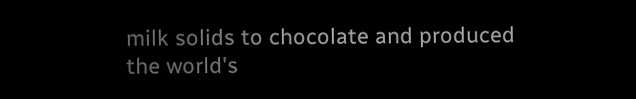milk solids to chocolate and produced the world's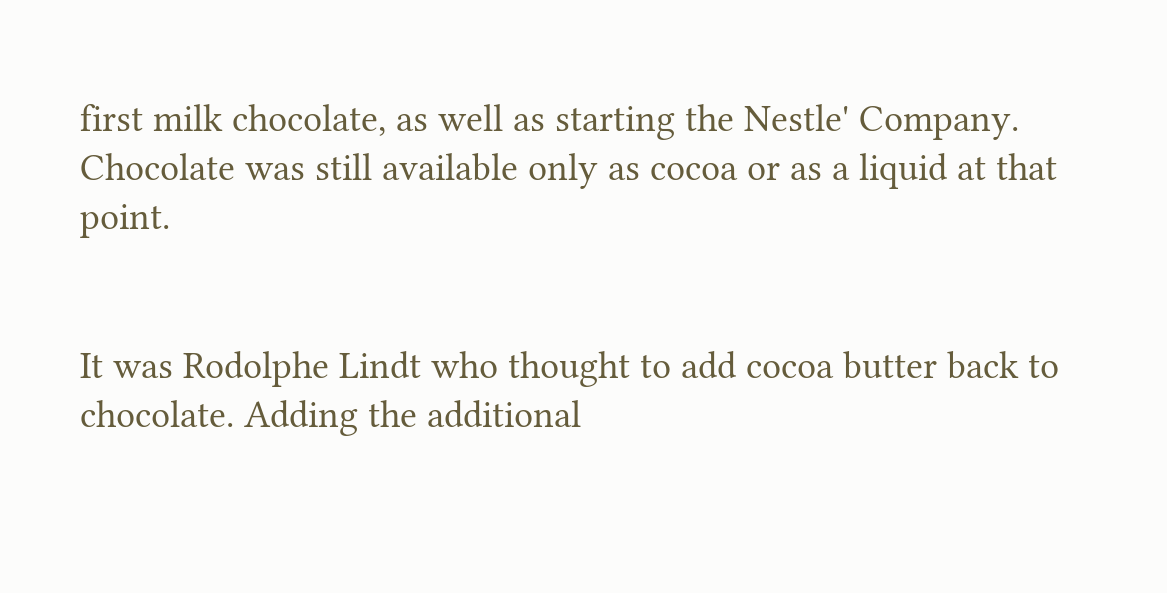first milk chocolate, as well as starting the Nestle' Company. Chocolate was still available only as cocoa or as a liquid at that point.


It was Rodolphe Lindt who thought to add cocoa butter back to chocolate. Adding the additional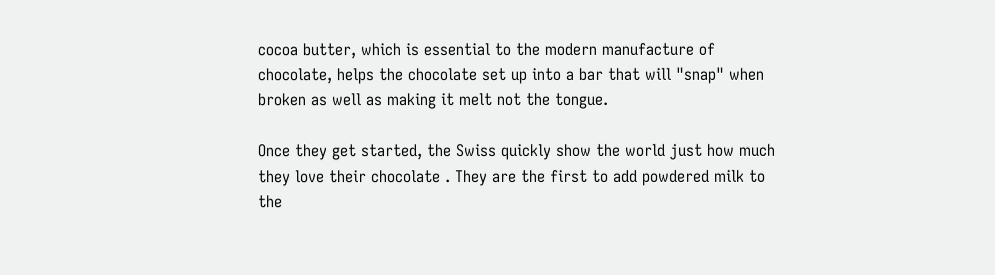cocoa butter, which is essential to the modern manufacture of chocolate, helps the chocolate set up into a bar that will "snap" when broken as well as making it melt not the tongue.

Once they get started, the Swiss quickly show the world just how much they love their chocolate . They are the first to add powdered milk to the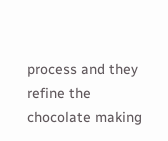process and they refine the chocolate making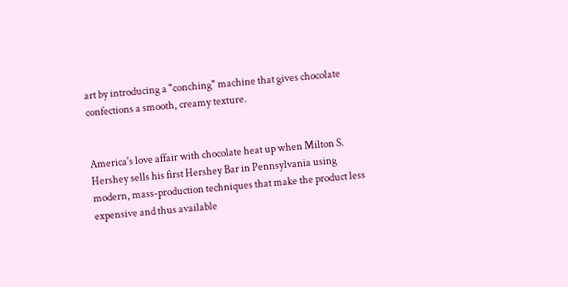art by introducing a "conching" machine that gives chocolate confections a smooth, creamy texture.


America's love affair with chocolate heat up when Milton S. Hershey sells his first Hershey Bar in Pennsylvania using modern, mass-production techniques that make the product less expensive and thus available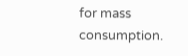for mass consumption.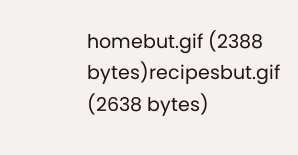homebut.gif (2388 bytes)recipesbut.gif (2638 bytes)